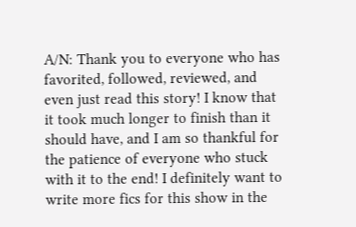A/N: Thank you to everyone who has favorited, followed, reviewed, and even just read this story! I know that it took much longer to finish than it should have, and I am so thankful for the patience of everyone who stuck with it to the end! I definitely want to write more fics for this show in the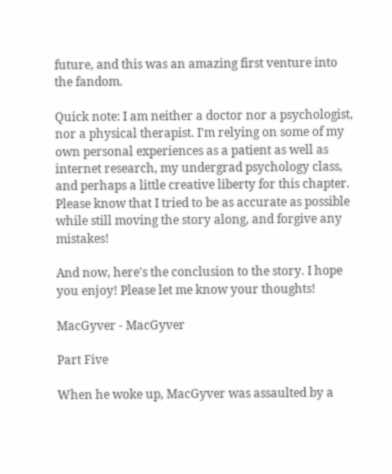future, and this was an amazing first venture into the fandom.

Quick note: I am neither a doctor nor a psychologist, nor a physical therapist. I'm relying on some of my own personal experiences as a patient as well as internet research, my undergrad psychology class, and perhaps a little creative liberty for this chapter. Please know that I tried to be as accurate as possible while still moving the story along, and forgive any mistakes!

And now, here's the conclusion to the story. I hope you enjoy! Please let me know your thoughts!

MacGyver - MacGyver

Part Five

When he woke up, MacGyver was assaulted by a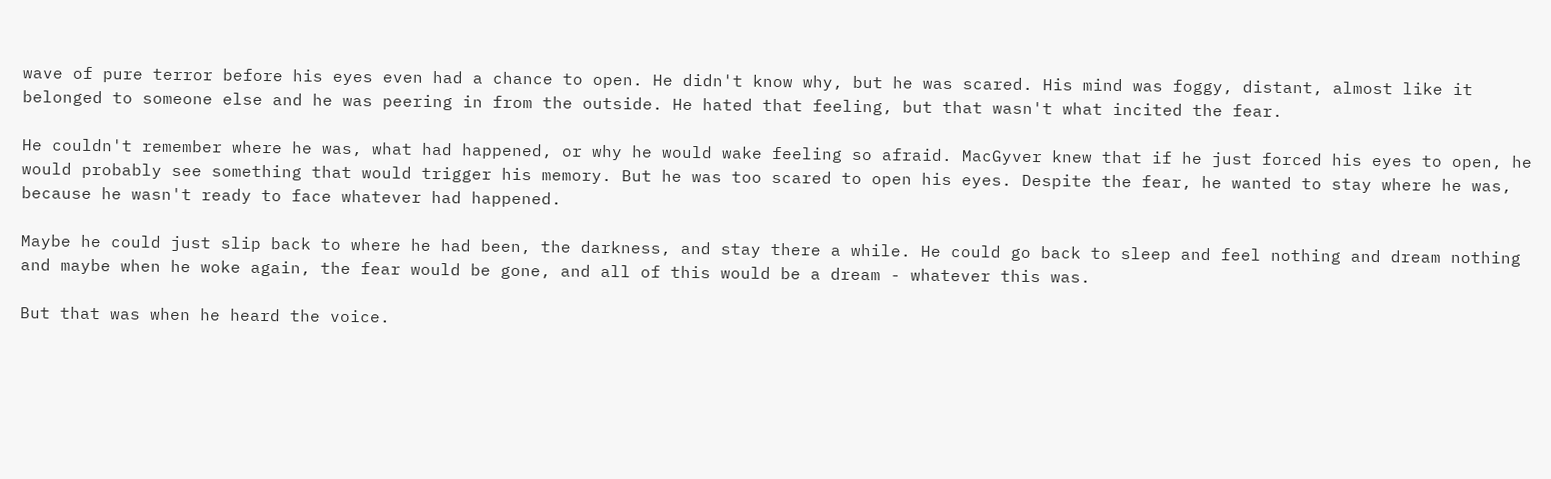wave of pure terror before his eyes even had a chance to open. He didn't know why, but he was scared. His mind was foggy, distant, almost like it belonged to someone else and he was peering in from the outside. He hated that feeling, but that wasn't what incited the fear.

He couldn't remember where he was, what had happened, or why he would wake feeling so afraid. MacGyver knew that if he just forced his eyes to open, he would probably see something that would trigger his memory. But he was too scared to open his eyes. Despite the fear, he wanted to stay where he was, because he wasn't ready to face whatever had happened.

Maybe he could just slip back to where he had been, the darkness, and stay there a while. He could go back to sleep and feel nothing and dream nothing and maybe when he woke again, the fear would be gone, and all of this would be a dream - whatever this was.

But that was when he heard the voice.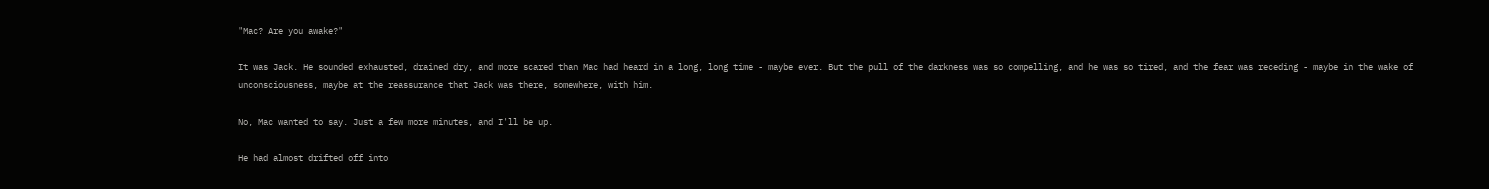"Mac? Are you awake?"

It was Jack. He sounded exhausted, drained dry, and more scared than Mac had heard in a long, long time - maybe ever. But the pull of the darkness was so compelling, and he was so tired, and the fear was receding - maybe in the wake of unconsciousness, maybe at the reassurance that Jack was there, somewhere, with him.

No, Mac wanted to say. Just a few more minutes, and I'll be up.

He had almost drifted off into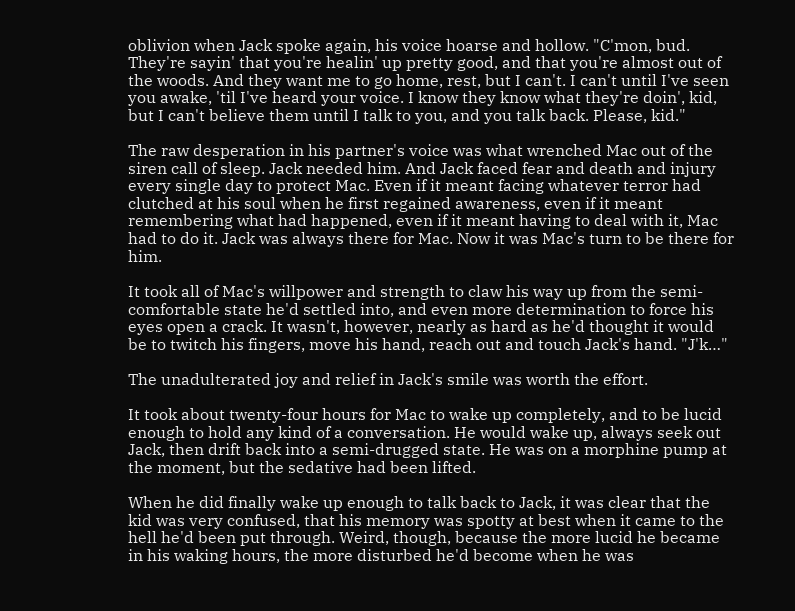oblivion when Jack spoke again, his voice hoarse and hollow. "C'mon, bud. They're sayin' that you're healin' up pretty good, and that you're almost out of the woods. And they want me to go home, rest, but I can't. I can't until I've seen you awake, 'til I've heard your voice. I know they know what they're doin', kid, but I can't believe them until I talk to you, and you talk back. Please, kid."

The raw desperation in his partner's voice was what wrenched Mac out of the siren call of sleep. Jack needed him. And Jack faced fear and death and injury every single day to protect Mac. Even if it meant facing whatever terror had clutched at his soul when he first regained awareness, even if it meant remembering what had happened, even if it meant having to deal with it, Mac had to do it. Jack was always there for Mac. Now it was Mac's turn to be there for him.

It took all of Mac's willpower and strength to claw his way up from the semi-comfortable state he'd settled into, and even more determination to force his eyes open a crack. It wasn't, however, nearly as hard as he'd thought it would be to twitch his fingers, move his hand, reach out and touch Jack's hand. "J'k…"

The unadulterated joy and relief in Jack's smile was worth the effort.

It took about twenty-four hours for Mac to wake up completely, and to be lucid enough to hold any kind of a conversation. He would wake up, always seek out Jack, then drift back into a semi-drugged state. He was on a morphine pump at the moment, but the sedative had been lifted.

When he did finally wake up enough to talk back to Jack, it was clear that the kid was very confused, that his memory was spotty at best when it came to the hell he'd been put through. Weird, though, because the more lucid he became in his waking hours, the more disturbed he'd become when he was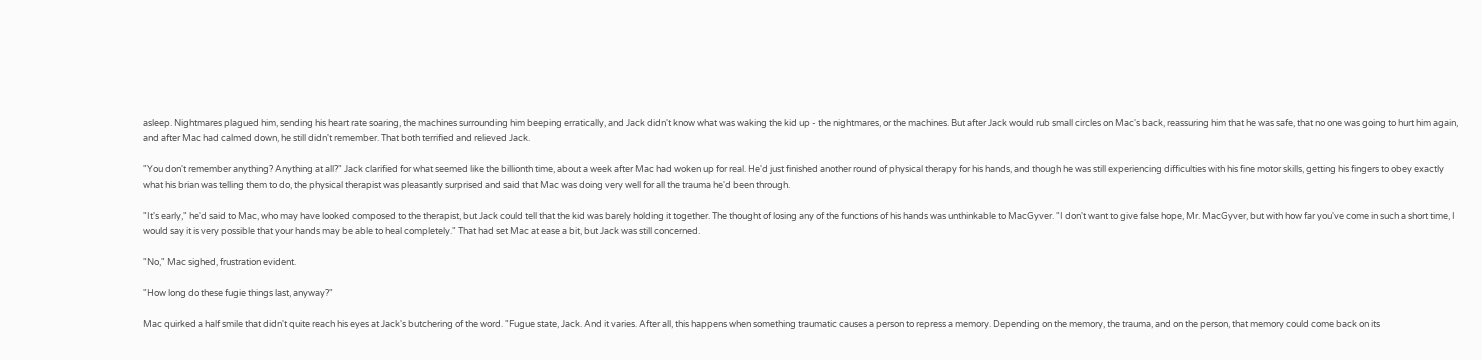asleep. Nightmares plagued him, sending his heart rate soaring, the machines surrounding him beeping erratically, and Jack didn't know what was waking the kid up - the nightmares, or the machines. But after Jack would rub small circles on Mac's back, reassuring him that he was safe, that no one was going to hurt him again, and after Mac had calmed down, he still didn't remember. That both terrified and relieved Jack.

"You don't remember anything? Anything at all?" Jack clarified for what seemed like the billionth time, about a week after Mac had woken up for real. He'd just finished another round of physical therapy for his hands, and though he was still experiencing difficulties with his fine motor skills, getting his fingers to obey exactly what his brian was telling them to do, the physical therapist was pleasantly surprised and said that Mac was doing very well for all the trauma he'd been through.

"It's early," he'd said to Mac, who may have looked composed to the therapist, but Jack could tell that the kid was barely holding it together. The thought of losing any of the functions of his hands was unthinkable to MacGyver. "I don't want to give false hope, Mr. MacGyver, but with how far you've come in such a short time, I would say it is very possible that your hands may be able to heal completely." That had set Mac at ease a bit, but Jack was still concerned.

"No," Mac sighed, frustration evident.

"How long do these fugie things last, anyway?"

Mac quirked a half smile that didn't quite reach his eyes at Jack's butchering of the word. "Fugue state, Jack. And it varies. After all, this happens when something traumatic causes a person to repress a memory. Depending on the memory, the trauma, and on the person, that memory could come back on its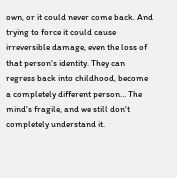own, or it could never come back. And trying to force it could cause irreversible damage, even the loss of that person's identity. They can regress back into childhood, become a completely different person… The mind's fragile, and we still don't completely understand it.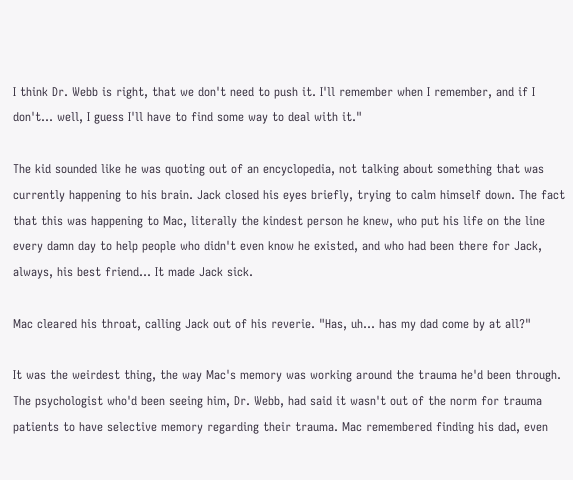I think Dr. Webb is right, that we don't need to push it. I'll remember when I remember, and if I don't… well, I guess I'll have to find some way to deal with it."

The kid sounded like he was quoting out of an encyclopedia, not talking about something that was currently happening to his brain. Jack closed his eyes briefly, trying to calm himself down. The fact that this was happening to Mac, literally the kindest person he knew, who put his life on the line every damn day to help people who didn't even know he existed, and who had been there for Jack, always, his best friend… It made Jack sick.

Mac cleared his throat, calling Jack out of his reverie. "Has, uh… has my dad come by at all?"

It was the weirdest thing, the way Mac's memory was working around the trauma he'd been through. The psychologist who'd been seeing him, Dr. Webb, had said it wasn't out of the norm for trauma patients to have selective memory regarding their trauma. Mac remembered finding his dad, even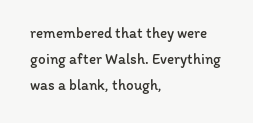remembered that they were going after Walsh. Everything was a blank, though,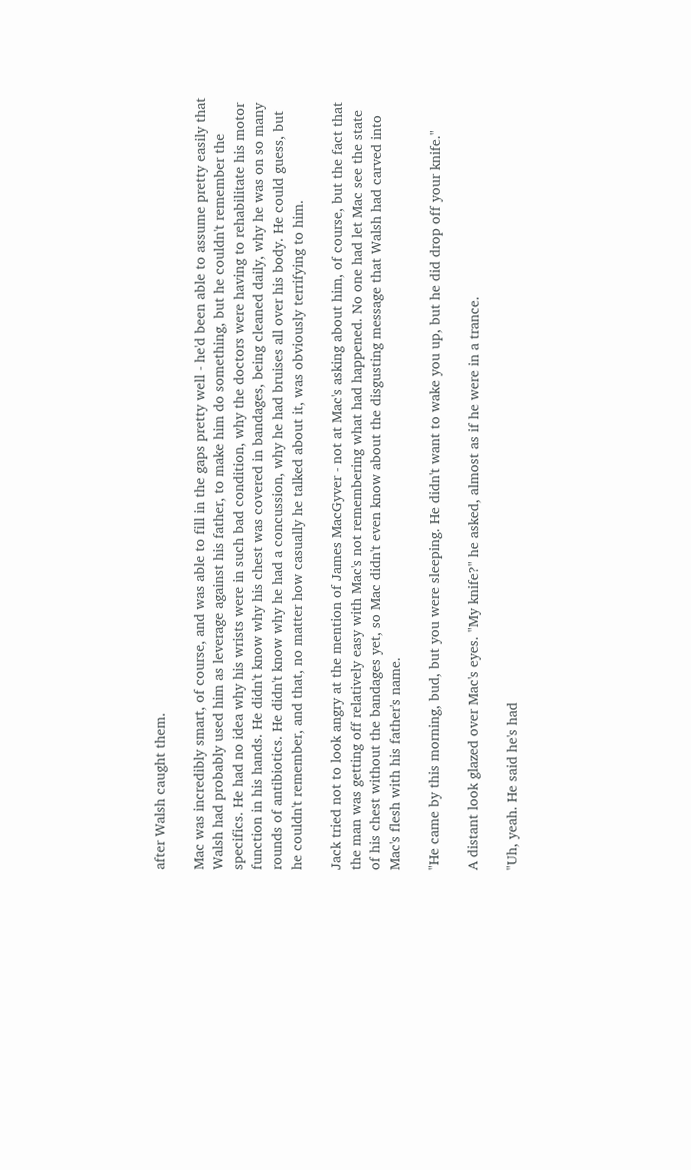after Walsh caught them.

Mac was incredibly smart, of course, and was able to fill in the gaps pretty well - he'd been able to assume pretty easily that Walsh had probably used him as leverage against his father, to make him do something, but he couldn't remember the specifics. He had no idea why his wrists were in such bad condition, why the doctors were having to rehabilitate his motor function in his hands. He didn't know why his chest was covered in bandages, being cleaned daily, why he was on so many rounds of antibiotics. He didn't know why he had a concussion, why he had bruises all over his body. He could guess, but he couldn't remember, and that, no matter how casually he talked about it, was obviously terrifying to him.

Jack tried not to look angry at the mention of James MacGyver - not at Mac's asking about him, of course, but the fact that the man was getting off relatively easy with Mac's not remembering what had happened. No one had let Mac see the state of his chest without the bandages yet, so Mac didn't even know about the disgusting message that Walsh had carved into Mac's flesh with his father's name.

"He came by this morning, bud, but you were sleeping. He didn't want to wake you up, but he did drop off your knife."

A distant look glazed over Mac's eyes. "My knife?" he asked, almost as if he were in a trance.

"Uh, yeah. He said he's had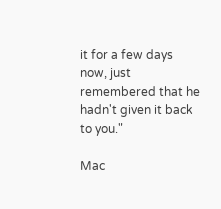it for a few days now, just remembered that he hadn't given it back to you."

Mac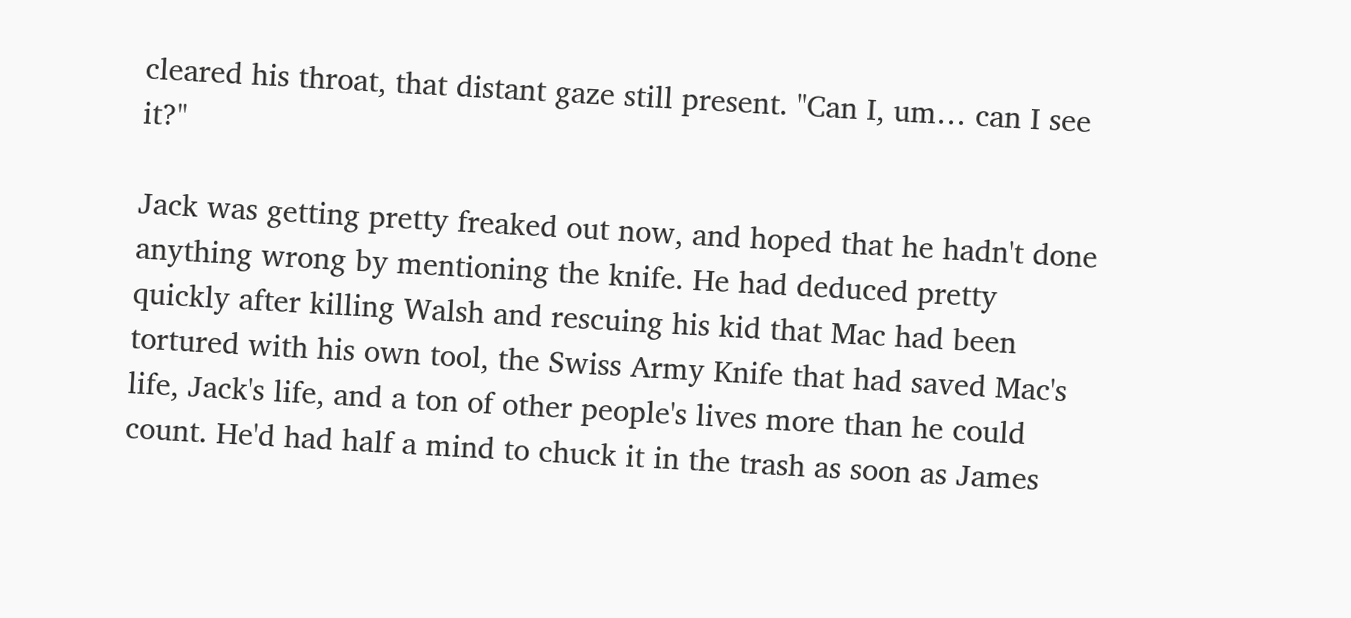cleared his throat, that distant gaze still present. "Can I, um… can I see it?"

Jack was getting pretty freaked out now, and hoped that he hadn't done anything wrong by mentioning the knife. He had deduced pretty quickly after killing Walsh and rescuing his kid that Mac had been tortured with his own tool, the Swiss Army Knife that had saved Mac's life, Jack's life, and a ton of other people's lives more than he could count. He'd had half a mind to chuck it in the trash as soon as James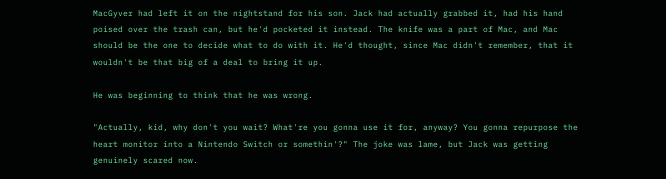MacGyver had left it on the nightstand for his son. Jack had actually grabbed it, had his hand poised over the trash can, but he'd pocketed it instead. The knife was a part of Mac, and Mac should be the one to decide what to do with it. He'd thought, since Mac didn't remember, that it wouldn't be that big of a deal to bring it up.

He was beginning to think that he was wrong.

"Actually, kid, why don't you wait? What're you gonna use it for, anyway? You gonna repurpose the heart monitor into a Nintendo Switch or somethin'?" The joke was lame, but Jack was getting genuinely scared now.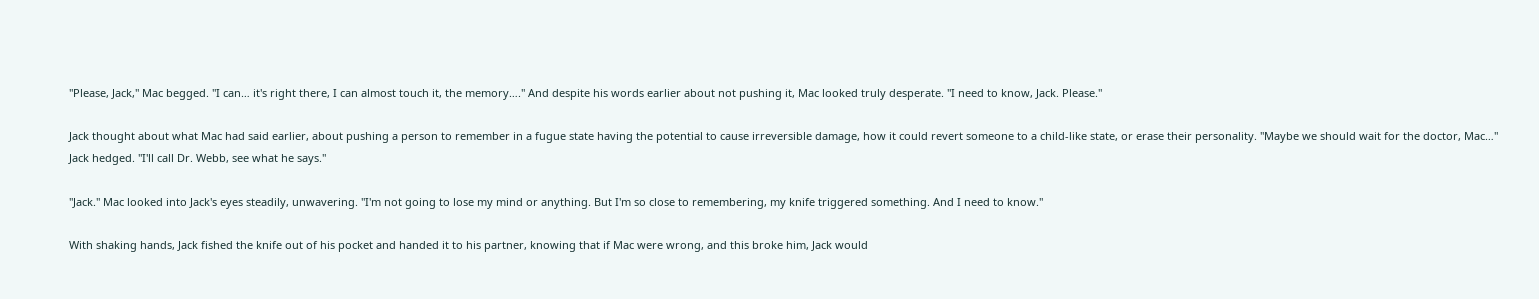"Please, Jack," Mac begged. "I can… it's right there, I can almost touch it, the memory…." And despite his words earlier about not pushing it, Mac looked truly desperate. "I need to know, Jack. Please."

Jack thought about what Mac had said earlier, about pushing a person to remember in a fugue state having the potential to cause irreversible damage, how it could revert someone to a child-like state, or erase their personality. "Maybe we should wait for the doctor, Mac…" Jack hedged. "I'll call Dr. Webb, see what he says."

"Jack." Mac looked into Jack's eyes steadily, unwavering. "I'm not going to lose my mind or anything. But I'm so close to remembering, my knife triggered something. And I need to know."

With shaking hands, Jack fished the knife out of his pocket and handed it to his partner, knowing that if Mac were wrong, and this broke him, Jack would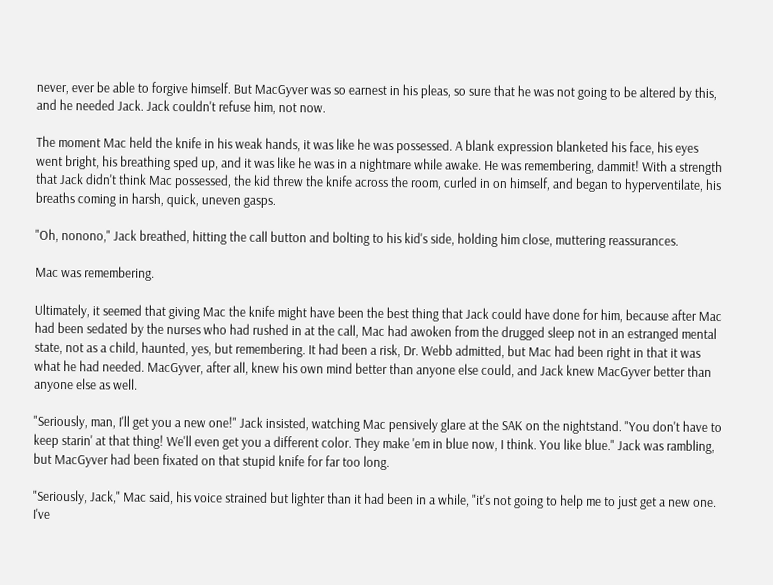never, ever be able to forgive himself. But MacGyver was so earnest in his pleas, so sure that he was not going to be altered by this, and he needed Jack. Jack couldn't refuse him, not now.

The moment Mac held the knife in his weak hands, it was like he was possessed. A blank expression blanketed his face, his eyes went bright, his breathing sped up, and it was like he was in a nightmare while awake. He was remembering, dammit! With a strength that Jack didn't think Mac possessed, the kid threw the knife across the room, curled in on himself, and began to hyperventilate, his breaths coming in harsh, quick, uneven gasps.

"Oh, nonono," Jack breathed, hitting the call button and bolting to his kid's side, holding him close, muttering reassurances.

Mac was remembering.

Ultimately, it seemed that giving Mac the knife might have been the best thing that Jack could have done for him, because after Mac had been sedated by the nurses who had rushed in at the call, Mac had awoken from the drugged sleep not in an estranged mental state, not as a child, haunted, yes, but remembering. It had been a risk, Dr. Webb admitted, but Mac had been right in that it was what he had needed. MacGyver, after all, knew his own mind better than anyone else could, and Jack knew MacGyver better than anyone else as well.

"Seriously, man, I'll get you a new one!" Jack insisted, watching Mac pensively glare at the SAK on the nightstand. "You don't have to keep starin' at that thing! We'll even get you a different color. They make 'em in blue now, I think. You like blue." Jack was rambling, but MacGyver had been fixated on that stupid knife for far too long.

"Seriously, Jack," Mac said, his voice strained but lighter than it had been in a while, "it's not going to help me to just get a new one. I've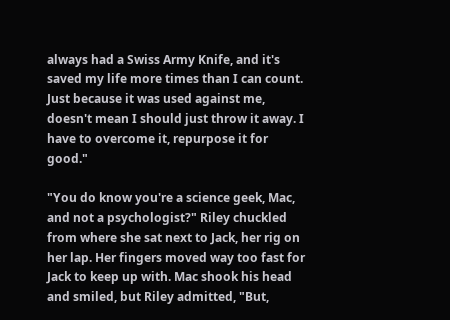always had a Swiss Army Knife, and it's saved my life more times than I can count. Just because it was used against me, doesn't mean I should just throw it away. I have to overcome it, repurpose it for good."

"You do know you're a science geek, Mac, and not a psychologist?" Riley chuckled from where she sat next to Jack, her rig on her lap. Her fingers moved way too fast for Jack to keep up with. Mac shook his head and smiled, but Riley admitted, "But,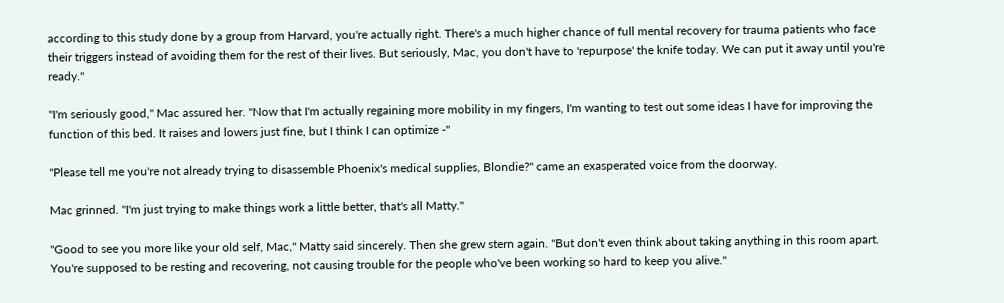according to this study done by a group from Harvard, you're actually right. There's a much higher chance of full mental recovery for trauma patients who face their triggers instead of avoiding them for the rest of their lives. But seriously, Mac, you don't have to 'repurpose' the knife today. We can put it away until you're ready."

"I'm seriously good," Mac assured her. "Now that I'm actually regaining more mobility in my fingers, I'm wanting to test out some ideas I have for improving the function of this bed. It raises and lowers just fine, but I think I can optimize -"

"Please tell me you're not already trying to disassemble Phoenix's medical supplies, Blondie?" came an exasperated voice from the doorway.

Mac grinned. "I'm just trying to make things work a little better, that's all Matty."

"Good to see you more like your old self, Mac," Matty said sincerely. Then she grew stern again. "But don't even think about taking anything in this room apart. You're supposed to be resting and recovering, not causing trouble for the people who've been working so hard to keep you alive."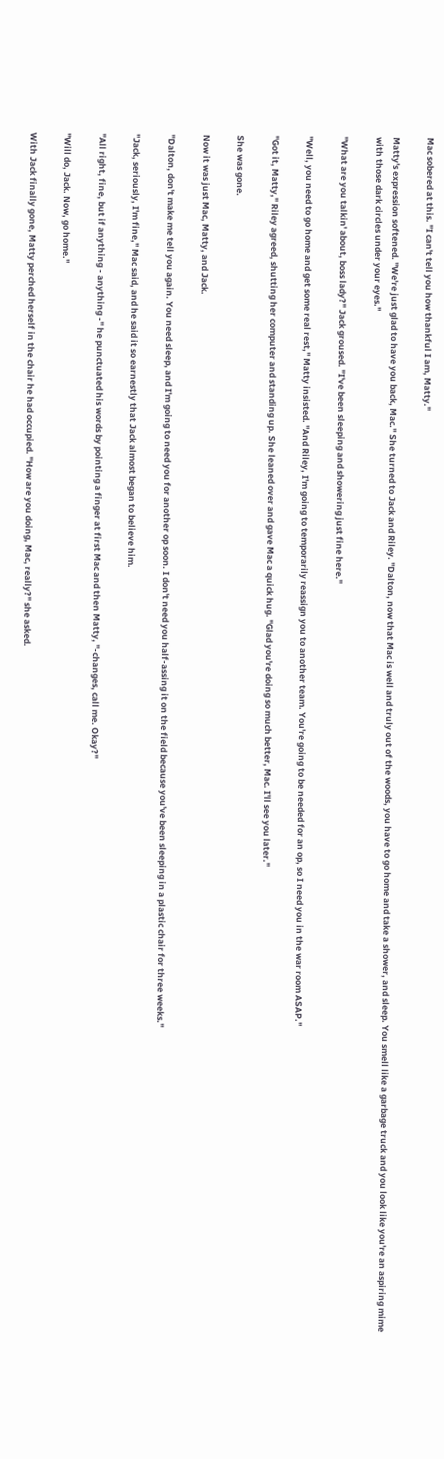Mac sobered at this. "I can't tell you how thankful I am, Matty."

Matty's expression softened. "We're just glad to have you back, Mac." She turned to Jack and Riley. "Dalton, now that Mac is well and truly out of the woods, you have to go home and take a shower, and sleep. You smell like a garbage truck and you look like you're an aspiring mime with those dark circles under your eyes."

"What are you talkin' about, boss lady?" Jack groused. "I've been sleeping and showering just fine here."

"Well, you need to go home and get some real rest," Matty insisted. "And Riley, I'm going to temporarily reassign you to another team. You're going to be needed for an op, so I need you in the war room ASAP."

"Got it, Matty," Riley agreed, shutting her computer and standing up. She leaned over and gave Mac a quick hug. "Glad you're doing so much better, Mac. I'll see you later."

She was gone.

Now it was just Mac, Matty, and Jack.

"Dalton, don't make me tell you again. You need sleep, and I'm going to need you for another op soon. I don't need you half-assing it on the field because you've been sleeping in a plastic chair for three weeks."

"Jack, seriously, I'm fine," Mac said, and he said it so earnestly that Jack almost began to believe him.

"All right, fine, but if anything - anything -" he punctuated his words by pointing a finger at first Mac and then Matty, "-changes, call me. Okay?"

"Will do, Jack. Now, go home."

With Jack finally gone, Matty perched herself in the chair he had occupied. "How are you doing, Mac, really?" she asked.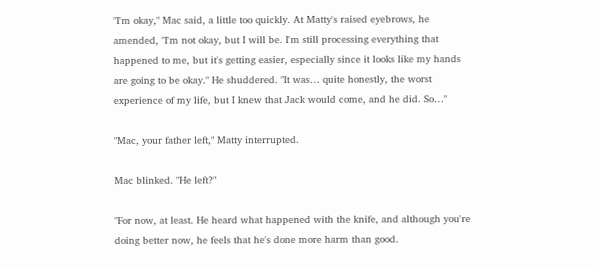"I'm okay," Mac said, a little too quickly. At Matty's raised eyebrows, he amended, "I'm not okay, but I will be. I'm still processing everything that happened to me, but it's getting easier, especially since it looks like my hands are going to be okay." He shuddered. "It was… quite honestly, the worst experience of my life, but I knew that Jack would come, and he did. So…"

"Mac, your father left," Matty interrupted.

Mac blinked. "He left?"

"For now, at least. He heard what happened with the knife, and although you're doing better now, he feels that he's done more harm than good.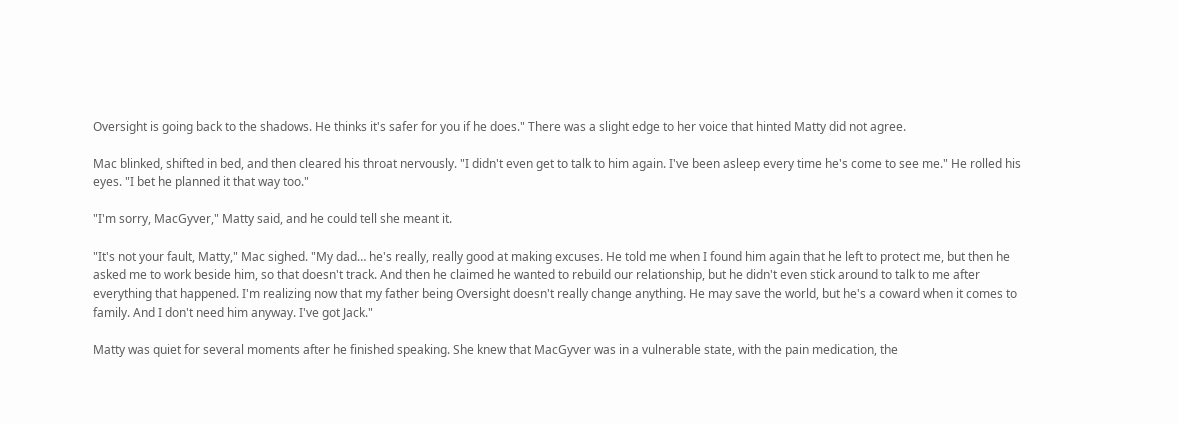Oversight is going back to the shadows. He thinks it's safer for you if he does." There was a slight edge to her voice that hinted Matty did not agree.

Mac blinked, shifted in bed, and then cleared his throat nervously. "I didn't even get to talk to him again. I've been asleep every time he's come to see me." He rolled his eyes. "I bet he planned it that way too."

"I'm sorry, MacGyver," Matty said, and he could tell she meant it.

"It's not your fault, Matty," Mac sighed. "My dad… he's really, really good at making excuses. He told me when I found him again that he left to protect me, but then he asked me to work beside him, so that doesn't track. And then he claimed he wanted to rebuild our relationship, but he didn't even stick around to talk to me after everything that happened. I'm realizing now that my father being Oversight doesn't really change anything. He may save the world, but he's a coward when it comes to family. And I don't need him anyway. I've got Jack."

Matty was quiet for several moments after he finished speaking. She knew that MacGyver was in a vulnerable state, with the pain medication, the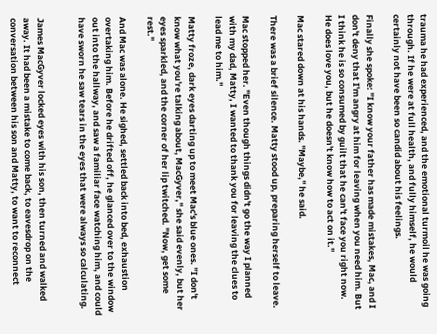trauma he had experienced, and the emotional turmoil he was going through. If he were at full health, and fully himself, he would certainly not have been so candid about his feelings.

Finally she spoke: "I know your father has made mistakes, Mac, and I don't deny that I'm angry at him for leaving when you need him. But I think he is so consumed by guilt that he can't face you right now. He does love you, but he doesn't know how to act on it."

Mac stared down at his hands. "Maybe," he said.

There was a brief silence. Matty stood up, preparing herself to leave.

Mac stopped her. "Even though things didn't go the way I planned with my dad, Matty, I wanted to thank you for leaving the clues to lead me to him."

Matty froze, dark eyes darting up to meet Mac's blue ones. "I don't know what you're talking about, MacGyver," she said evenly, but her eyes sparkled, and the corner of her lip twitched. "Now, get some rest."

And Mac was alone. He sighed, settled back into bed, exhaustion overtaking him. Before he drifted off, he glanced over to the window out into the hallway, and saw a familiar face watching him, and could have sworn he saw tears in the eyes that were always so calculating.


James MacGyver locked eyes with his son, then turned and walked away. It had been a mistake to come back, to eavesdrop on the conversation between his son and Matty, to want to reconnect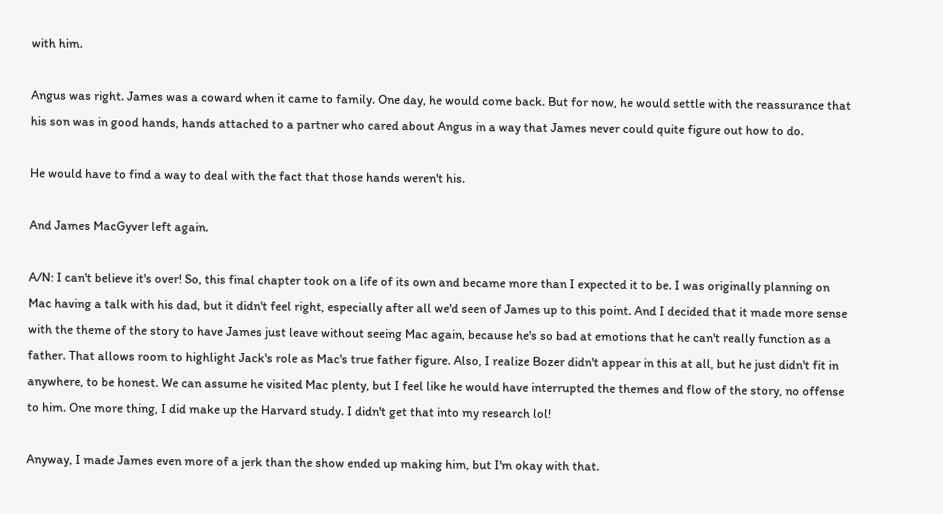with him.

Angus was right. James was a coward when it came to family. One day, he would come back. But for now, he would settle with the reassurance that his son was in good hands, hands attached to a partner who cared about Angus in a way that James never could quite figure out how to do.

He would have to find a way to deal with the fact that those hands weren't his.

And James MacGyver left again.

A/N: I can't believe it's over! So, this final chapter took on a life of its own and became more than I expected it to be. I was originally planning on Mac having a talk with his dad, but it didn't feel right, especially after all we'd seen of James up to this point. And I decided that it made more sense with the theme of the story to have James just leave without seeing Mac again, because he's so bad at emotions that he can't really function as a father. That allows room to highlight Jack's role as Mac's true father figure. Also, I realize Bozer didn't appear in this at all, but he just didn't fit in anywhere, to be honest. We can assume he visited Mac plenty, but I feel like he would have interrupted the themes and flow of the story, no offense to him. One more thing, I did make up the Harvard study. I didn't get that into my research lol!

Anyway, I made James even more of a jerk than the show ended up making him, but I'm okay with that.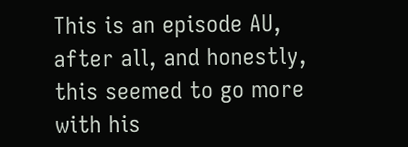This is an episode AU, after all, and honestly, this seemed to go more with his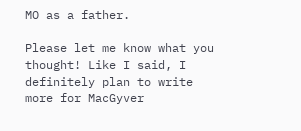MO as a father.

Please let me know what you thought! Like I said, I definitely plan to write more for MacGyver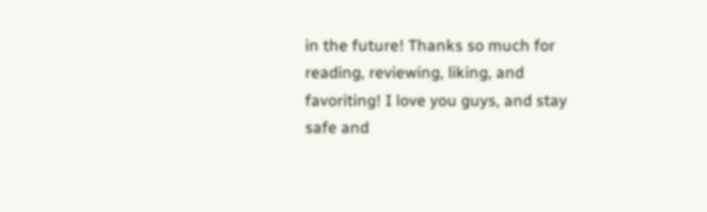in the future! Thanks so much for reading, reviewing, liking, and favoriting! I love you guys, and stay safe and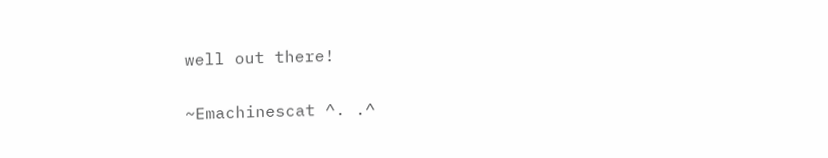well out there!

~Emachinescat ^. .^